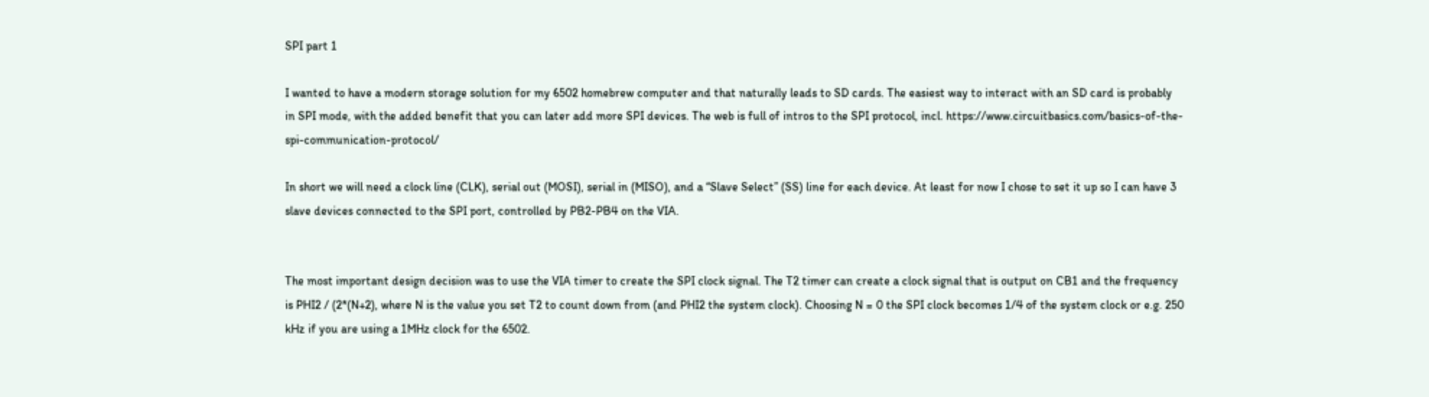SPI part 1

I wanted to have a modern storage solution for my 6502 homebrew computer and that naturally leads to SD cards. The easiest way to interact with an SD card is probably in SPI mode, with the added benefit that you can later add more SPI devices. The web is full of intros to the SPI protocol, incl. https://www.circuitbasics.com/basics-of-the-spi-communication-protocol/

In short we will need a clock line (CLK), serial out (MOSI), serial in (MISO), and a “Slave Select” (SS) line for each device. At least for now I chose to set it up so I can have 3 slave devices connected to the SPI port, controlled by PB2-PB4 on the VIA.


The most important design decision was to use the VIA timer to create the SPI clock signal. The T2 timer can create a clock signal that is output on CB1 and the frequency is PHI2 / (2*(N+2), where N is the value you set T2 to count down from (and PHI2 the system clock). Choosing N = 0 the SPI clock becomes 1/4 of the system clock or e.g. 250 kHz if you are using a 1MHz clock for the 6502.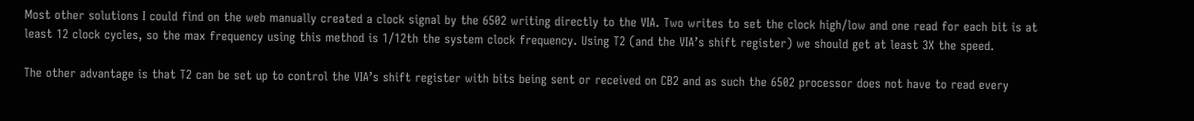Most other solutions I could find on the web manually created a clock signal by the 6502 writing directly to the VIA. Two writes to set the clock high/low and one read for each bit is at least 12 clock cycles, so the max frequency using this method is 1/12th the system clock frequency. Using T2 (and the VIA’s shift register) we should get at least 3X the speed.

The other advantage is that T2 can be set up to control the VIA’s shift register with bits being sent or received on CB2 and as such the 6502 processor does not have to read every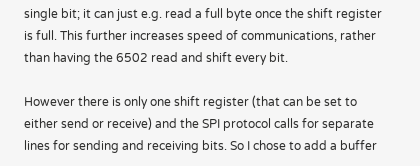single bit; it can just e.g. read a full byte once the shift register is full. This further increases speed of communications, rather than having the 6502 read and shift every bit.

However there is only one shift register (that can be set to either send or receive) and the SPI protocol calls for separate lines for sending and receiving bits. So I chose to add a buffer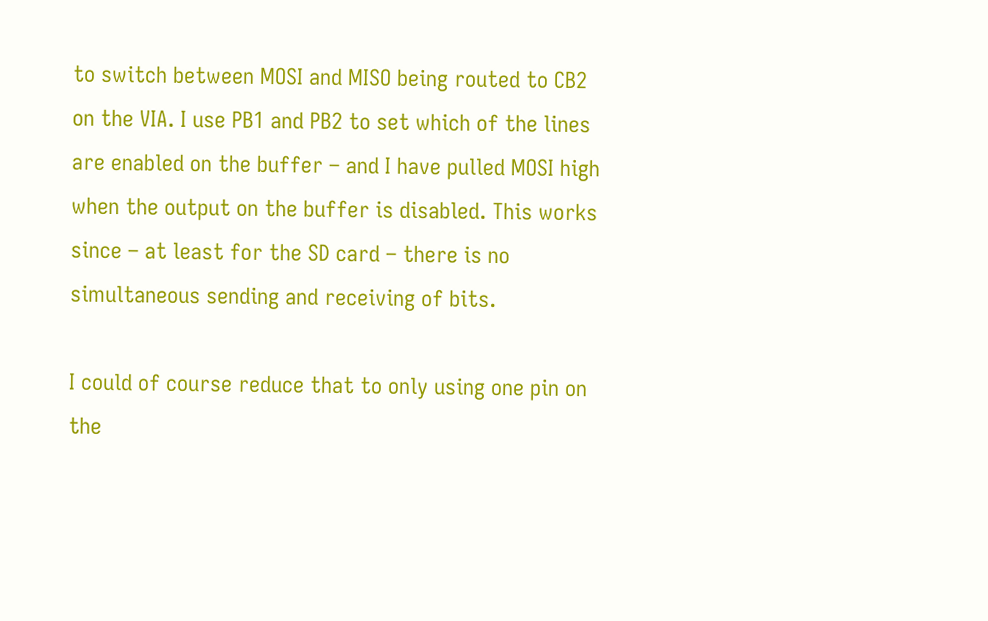to switch between MOSI and MISO being routed to CB2 on the VIA. I use PB1 and PB2 to set which of the lines are enabled on the buffer – and I have pulled MOSI high when the output on the buffer is disabled. This works since – at least for the SD card – there is no simultaneous sending and receiving of bits.

I could of course reduce that to only using one pin on the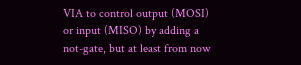VIA to control output (MOSI) or input (MISO) by adding a not-gate, but at least from now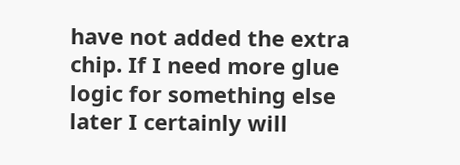have not added the extra chip. If I need more glue logic for something else later I certainly will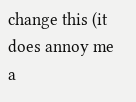change this (it does annoy me a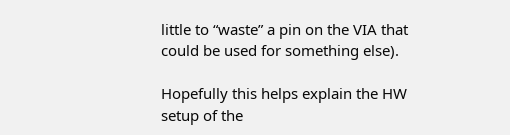little to “waste” a pin on the VIA that could be used for something else).

Hopefully this helps explain the HW setup of the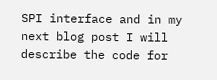SPI interface and in my next blog post I will describe the code for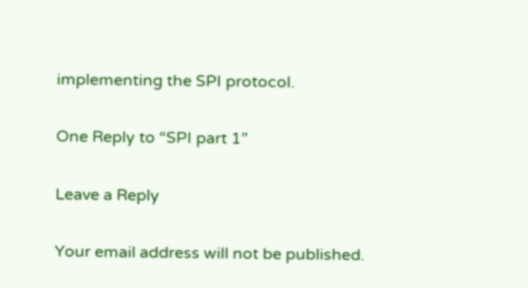implementing the SPI protocol.

One Reply to “SPI part 1”

Leave a Reply

Your email address will not be published.